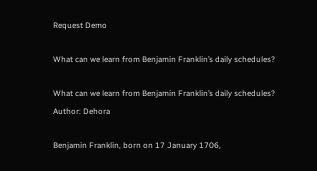Request Demo

What can we learn from Benjamin Franklin’s daily schedules?

What can we learn from Benjamin Franklin’s daily schedules?
Author: Dehora

Benjamin Franklin, born on 17 January 1706,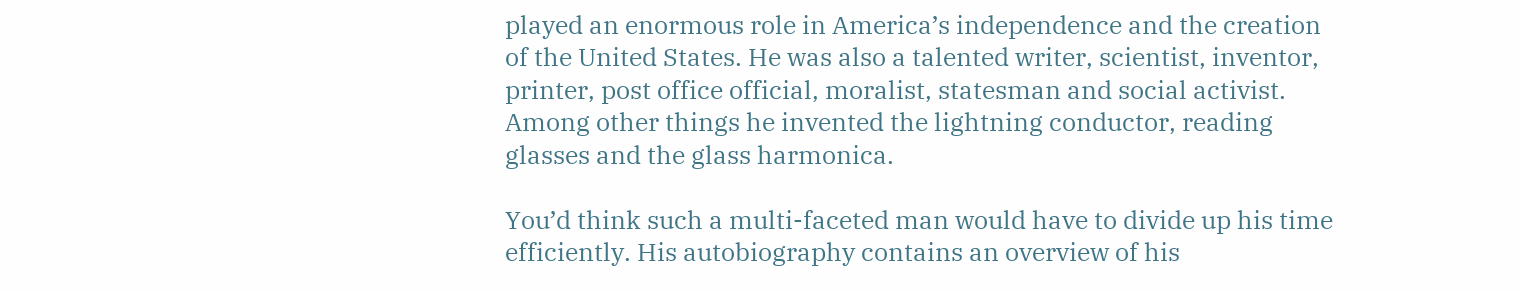played an enormous role in America’s independence and the creation of the United States. He was also a talented writer, scientist, inventor, printer, post office official, moralist, statesman and social activist. Among other things he invented the lightning conductor, reading glasses and the glass harmonica.

You’d think such a multi-faceted man would have to divide up his time efficiently. His autobiography contains an overview of his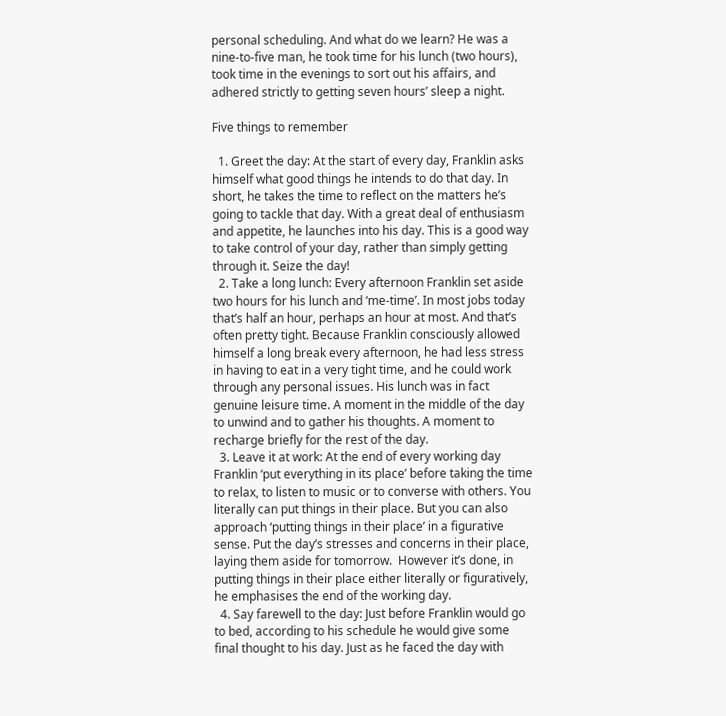personal scheduling. And what do we learn? He was a nine-to-five man, he took time for his lunch (two hours), took time in the evenings to sort out his affairs, and adhered strictly to getting seven hours’ sleep a night.

Five things to remember

  1. Greet the day: At the start of every day, Franklin asks himself what good things he intends to do that day. In short, he takes the time to reflect on the matters he’s going to tackle that day. With a great deal of enthusiasm and appetite, he launches into his day. This is a good way to take control of your day, rather than simply getting through it. Seize the day!
  2. Take a long lunch: Every afternoon Franklin set aside two hours for his lunch and ‘me-time’. In most jobs today that’s half an hour, perhaps an hour at most. And that’s often pretty tight. Because Franklin consciously allowed himself a long break every afternoon, he had less stress in having to eat in a very tight time, and he could work through any personal issues. His lunch was in fact genuine leisure time. A moment in the middle of the day to unwind and to gather his thoughts. A moment to recharge briefly for the rest of the day.
  3. Leave it at work: At the end of every working day Franklin ‘put everything in its place’ before taking the time to relax, to listen to music or to converse with others. You literally can put things in their place. But you can also approach ‘putting things in their place’ in a figurative sense. Put the day’s stresses and concerns in their place, laying them aside for tomorrow.  However it’s done, in putting things in their place either literally or figuratively, he emphasises the end of the working day.
  4. Say farewell to the day: Just before Franklin would go to bed, according to his schedule he would give some final thought to his day. Just as he faced the day with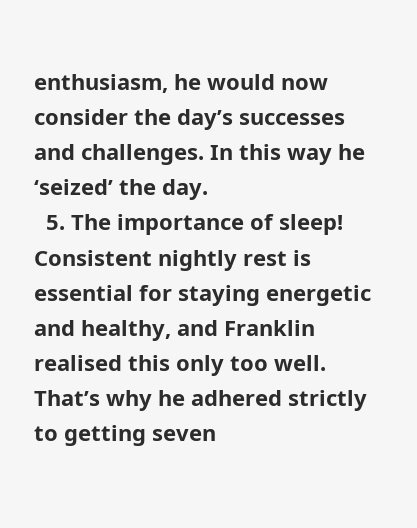enthusiasm, he would now consider the day’s successes and challenges. In this way he ‘seized’ the day.
  5. The importance of sleep! Consistent nightly rest is essential for staying energetic and healthy, and Franklin realised this only too well. That’s why he adhered strictly to getting seven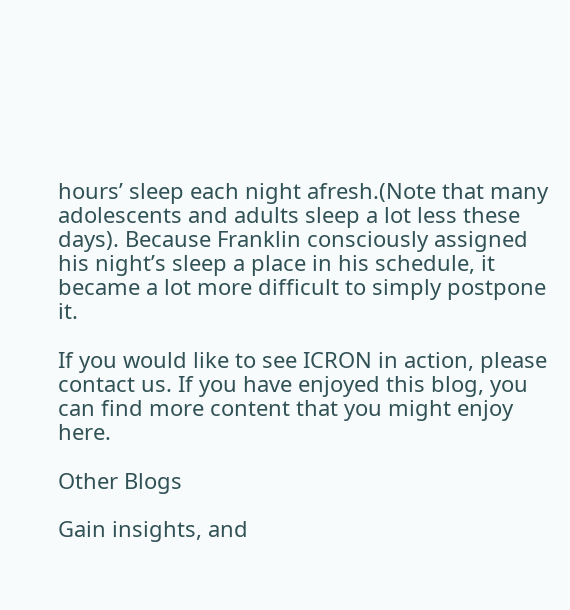hours’ sleep each night afresh.(Note that many adolescents and adults sleep a lot less these days). Because Franklin consciously assigned his night’s sleep a place in his schedule, it became a lot more difficult to simply postpone it.

If you would like to see ICRON in action, please contact us. If you have enjoyed this blog, you can find more content that you might enjoy here.

Other Blogs

Gain insights, and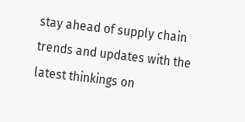stay ahead of supply chain trends and updates with the latest thinkings on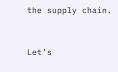the supply chain.


Let’s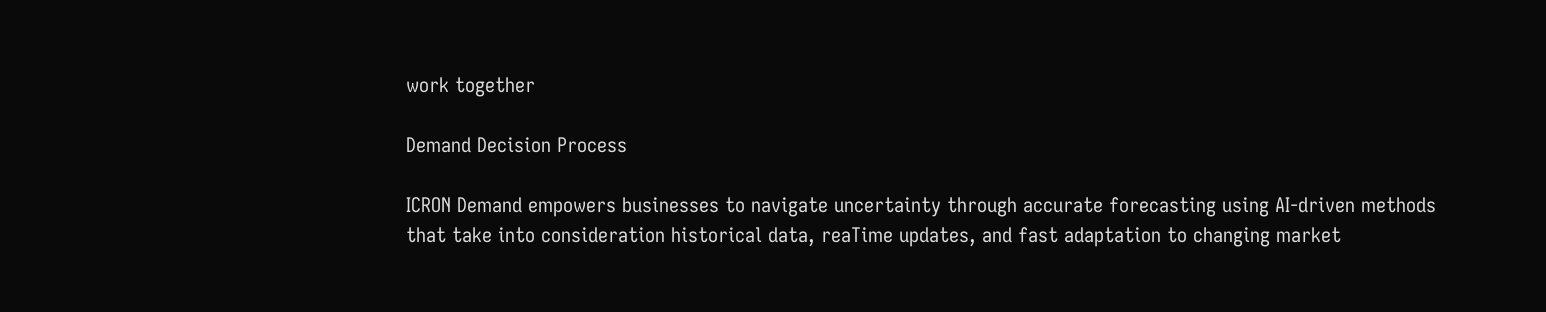work together

Demand Decision Process

ICRON Demand empowers businesses to navigate uncertainty through accurate forecasting using AI-driven methods that take into consideration historical data, reaTime updates, and fast adaptation to changing market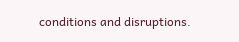conditions and disruptions.